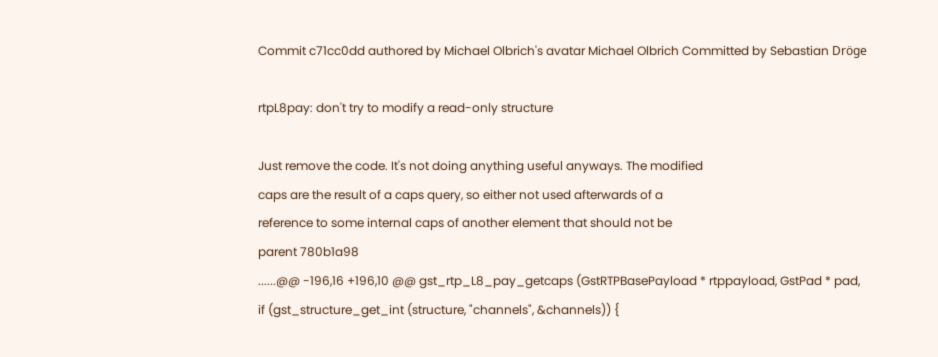Commit c71cc0dd authored by Michael Olbrich's avatar Michael Olbrich Committed by Sebastian Dröge

rtpL8pay: don't try to modify a read-only structure

Just remove the code. It's not doing anything useful anyways. The modified
caps are the result of a caps query, so either not used afterwards of a
reference to some internal caps of another element that should not be
parent 780b1a98
......@@ -196,16 +196,10 @@ gst_rtp_L8_pay_getcaps (GstRTPBasePayload * rtppayload, GstPad * pad,
if (gst_structure_get_int (structure, "channels", &channels)) {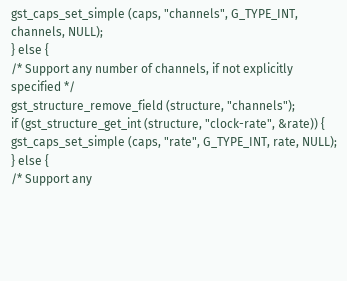gst_caps_set_simple (caps, "channels", G_TYPE_INT, channels, NULL);
} else {
/* Support any number of channels, if not explicitly specified */
gst_structure_remove_field (structure, "channels");
if (gst_structure_get_int (structure, "clock-rate", &rate)) {
gst_caps_set_simple (caps, "rate", G_TYPE_INT, rate, NULL);
} else {
/* Support any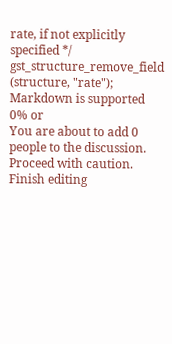rate, if not explicitly specified */
gst_structure_remove_field (structure, "rate");
Markdown is supported
0% or
You are about to add 0 people to the discussion. Proceed with caution.
Finish editing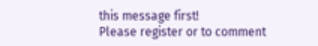this message first!
Please register or to comment